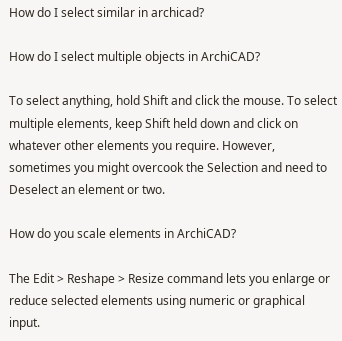How do I select similar in archicad?

How do I select multiple objects in ArchiCAD?

To select anything, hold Shift and click the mouse. To select multiple elements, keep Shift held down and click on whatever other elements you require. However, sometimes you might overcook the Selection and need to Deselect an element or two.

How do you scale elements in ArchiCAD?

The Edit > Reshape > Resize command lets you enlarge or reduce selected elements using numeric or graphical input.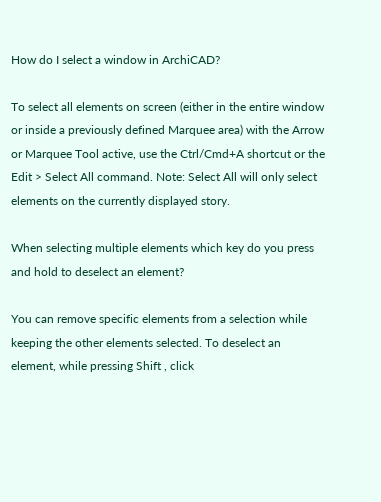How do I select a window in ArchiCAD?

To select all elements on screen (either in the entire window or inside a previously defined Marquee area) with the Arrow or Marquee Tool active, use the Ctrl/Cmd+A shortcut or the Edit > Select All command. Note: Select All will only select elements on the currently displayed story.

When selecting multiple elements which key do you press and hold to deselect an element?

You can remove specific elements from a selection while keeping the other elements selected. To deselect an element, while pressing Shift , click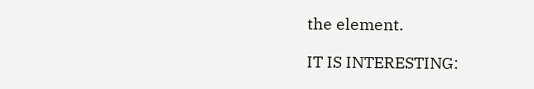the element.

IT IS INTERESTING: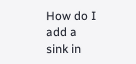How do I add a sink in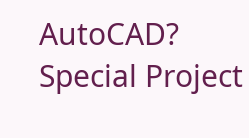AutoCAD?
Special Project